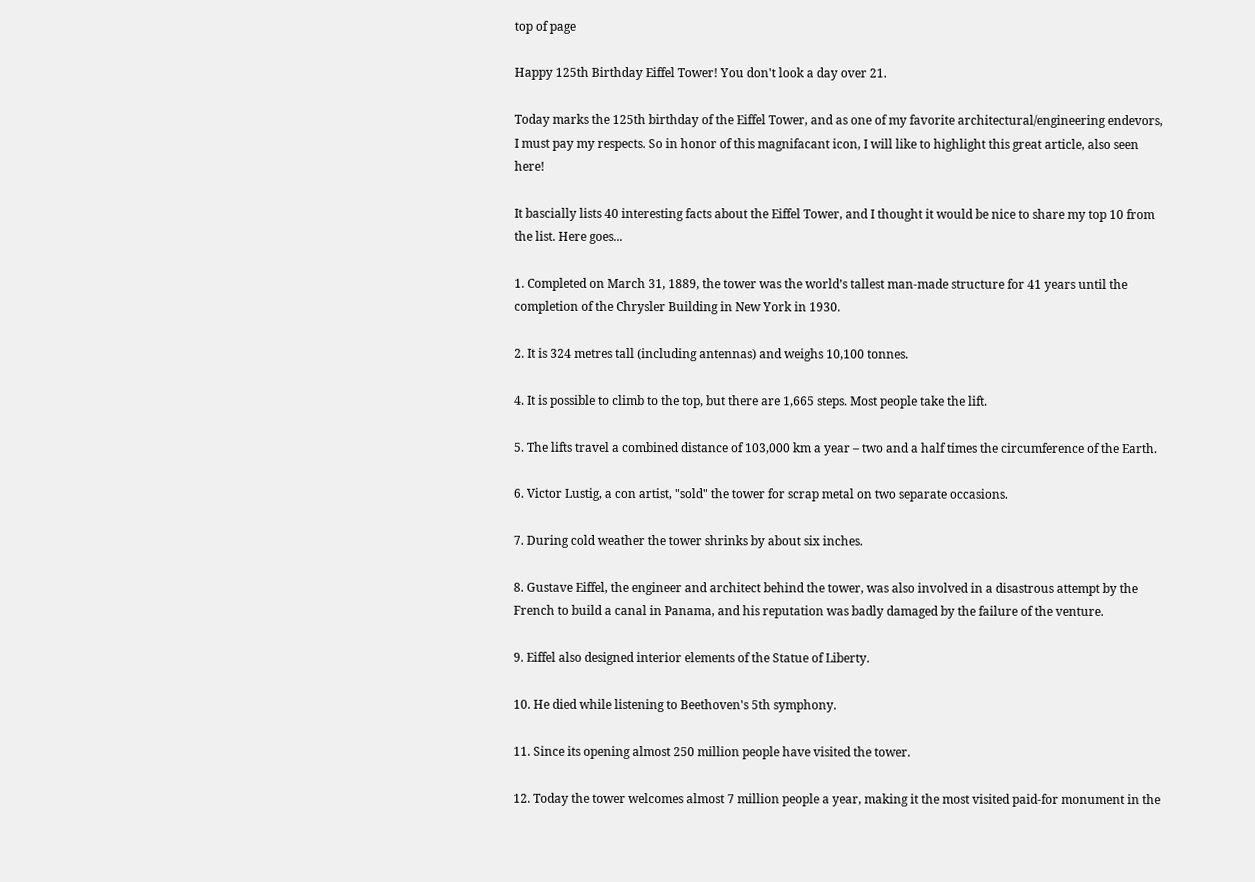top of page

Happy 125th Birthday Eiffel Tower! You don't look a day over 21.

Today marks the 125th birthday of the Eiffel Tower, and as one of my favorite architectural/engineering endevors, I must pay my respects. So in honor of this magnifacant icon, I will like to highlight this great article, also seen here!

It bascially lists 40 interesting facts about the Eiffel Tower, and I thought it would be nice to share my top 10 from the list. Here goes...

1. Completed on March 31, 1889, the tower was the world’s tallest man-made structure for 41 years until the completion of the Chrysler Building in New York in 1930.

2. It is 324 metres tall (including antennas) and weighs 10,100 tonnes.

4. It is possible to climb to the top, but there are 1,665 steps. Most people take the lift.

5. The lifts travel a combined distance of 103,000 km a year – two and a half times the circumference of the Earth.

6. Victor Lustig, a con artist, "sold" the tower for scrap metal on two separate occasions.

7. During cold weather the tower shrinks by about six inches.

8. Gustave Eiffel, the engineer and architect behind the tower, was also involved in a disastrous attempt by the French to build a canal in Panama, and his reputation was badly damaged by the failure of the venture.

9. Eiffel also designed interior elements of the Statue of Liberty.

10. He died while listening to Beethoven's 5th symphony.

11. Since its opening almost 250 million people have visited the tower.

12. Today the tower welcomes almost 7 million people a year, making it the most visited paid-for monument in the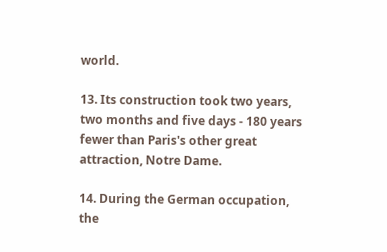world.

13. Its construction took two years, two months and five days - 180 years fewer than Paris's other great attraction, Notre Dame.

14. During the German occupation, the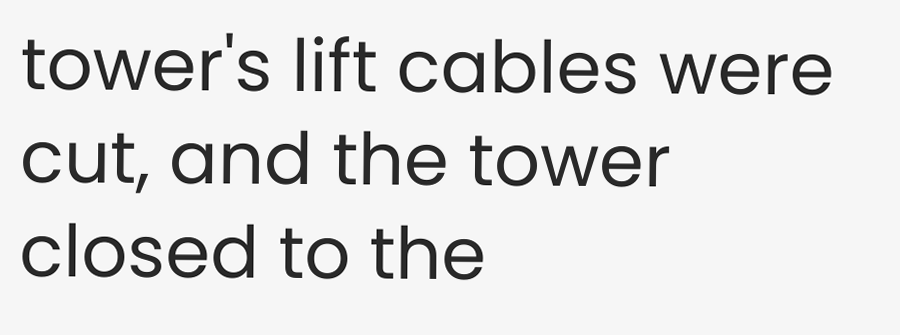tower's lift cables were cut, and the tower closed to the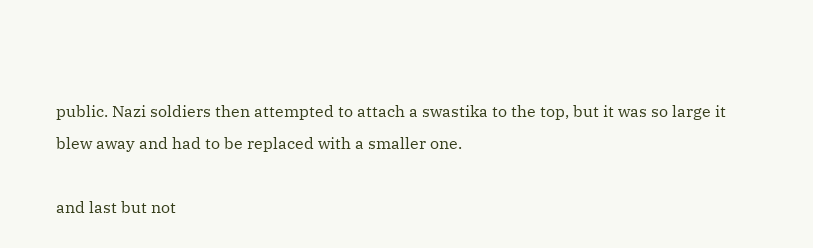public. Nazi soldiers then attempted to attach a swastika to the top, but it was so large it blew away and had to be replaced with a smaller one.

and last but not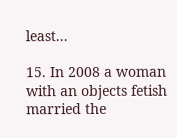least...

15. In 2008 a woman with an objects fetish married the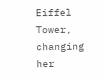Eiffel Tower, changing her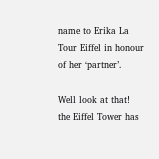name to Erika La Tour Eiffel in honour of her ‘partner’.

Well look at that! the Eiffel Tower has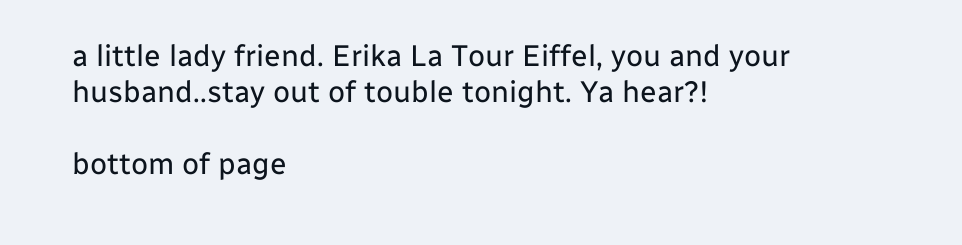a little lady friend. Erika La Tour Eiffel, you and your husband..stay out of touble tonight. Ya hear?!

bottom of page